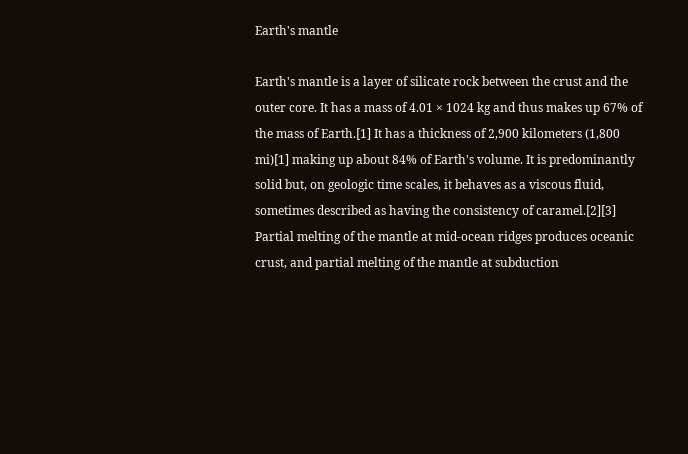Earth's mantle

Earth's mantle is a layer of silicate rock between the crust and the outer core. It has a mass of 4.01 × 1024 kg and thus makes up 67% of the mass of Earth.[1] It has a thickness of 2,900 kilometers (1,800 mi)[1] making up about 84% of Earth's volume. It is predominantly solid but, on geologic time scales, it behaves as a viscous fluid, sometimes described as having the consistency of caramel.[2][3] Partial melting of the mantle at mid-ocean ridges produces oceanic crust, and partial melting of the mantle at subduction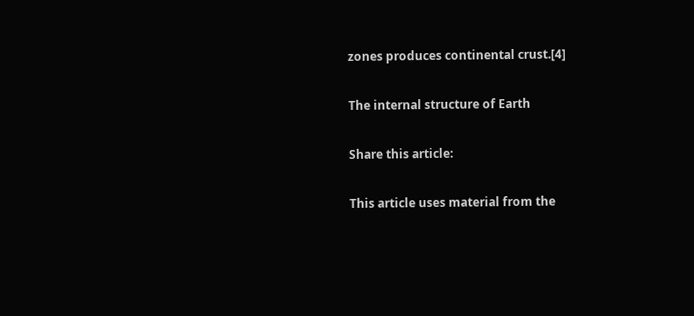zones produces continental crust.[4]

The internal structure of Earth

Share this article:

This article uses material from the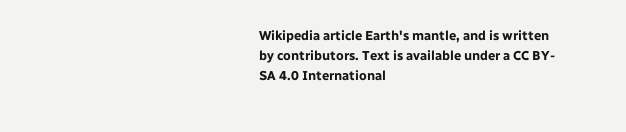Wikipedia article Earth's mantle, and is written by contributors. Text is available under a CC BY-SA 4.0 International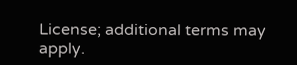License; additional terms may apply.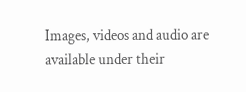Images, videos and audio are available under their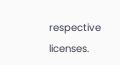respective licenses.